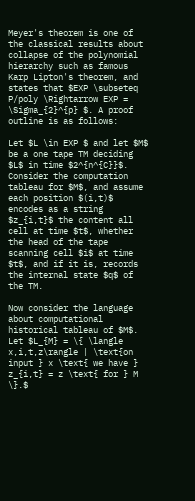Meyer's theorem is one of the classical results about collapse of the polynomial hierarchy such as famous Karp Lipton's theorem, and states that $EXP \subseteq P/poly \Rightarrow EXP = \Sigma_{2}^{p} $. A proof outline is as follows:

Let $L \in EXP $ and let $M$ be a one tape TM deciding $L$ in time $2^{n^{C}}$. Consider the computation tableau for $M$, and assume each position $(i,t)$ encodes as a string $z_{i,t}$ the content all cell at time $t$, whether the head of the tape scanning cell $i$ at time $t$, and if it is, records the internal state $q$ of the TM.

Now consider the language about computational historical tableau of $M$. Let $L_{M} = \{ \langle x,i,t,z\rangle | \text{on input } x \text{ we have } z_{i,t} = z \text{ for } M \}.$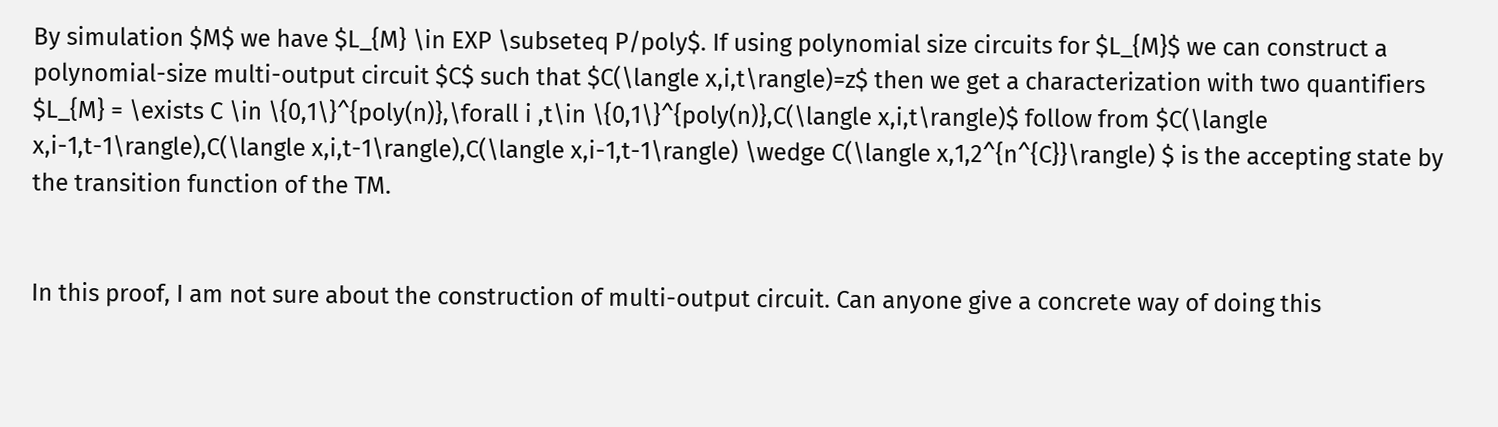By simulation $M$ we have $L_{M} \in EXP \subseteq P/poly$. If using polynomial size circuits for $L_{M}$ we can construct a polynomial-size multi-output circuit $C$ such that $C(\langle x,i,t\rangle)=z$ then we get a characterization with two quantifiers $L_{M} = \exists C \in \{0,1\}^{poly(n)},\forall i ,t\in \{0,1\}^{poly(n)},C(\langle x,i,t\rangle)$ follow from $C(\langle x,i-1,t-1\rangle),C(\langle x,i,t-1\rangle),C(\langle x,i-1,t-1\rangle) \wedge C(\langle x,1,2^{n^{C}}\rangle) $ is the accepting state by the transition function of the TM.


In this proof, I am not sure about the construction of multi-output circuit. Can anyone give a concrete way of doing this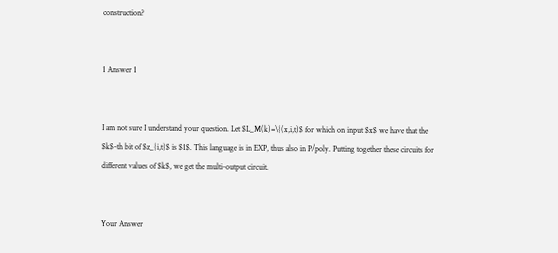construction?


1 Answer 1


I am not sure I understand your question. Let $L_M(k)=\{(x,i,t)$ for which on input $x$ we have that the $k$-th bit of $z_{i,t}$ is $1$. This language is in EXP, thus also in P/poly. Putting together these circuits for different values of $k$, we get the multi-output circuit.


Your Answer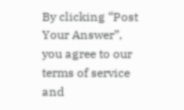By clicking “Post Your Answer”, you agree to our terms of service and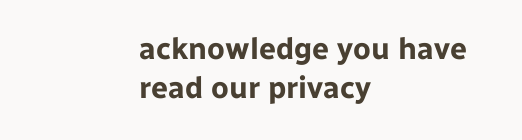acknowledge you have read our privacy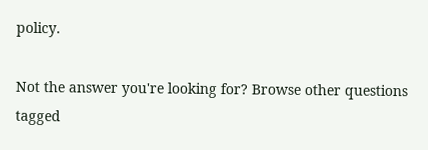policy.

Not the answer you're looking for? Browse other questions tagged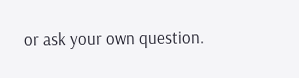or ask your own question.